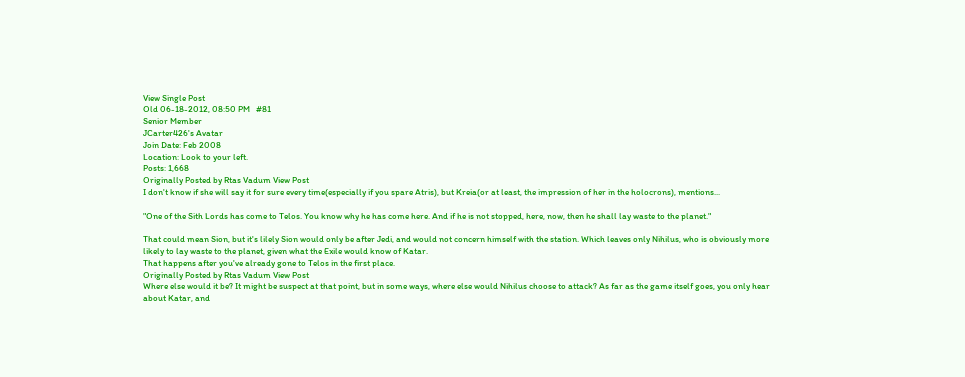View Single Post
Old 06-18-2012, 08:50 PM   #81
Senior Member
JCarter426's Avatar
Join Date: Feb 2008
Location: Look to your left.
Posts: 1,668
Originally Posted by Rtas Vadum View Post
I don't know if she will say it for sure every time(especially if you spare Atris), but Kreia(or at least, the impression of her in the holocrons), mentions...

"One of the Sith Lords has come to Telos. You know why he has come here. And if he is not stopped, here, now, then he shall lay waste to the planet."

That could mean Sion, but it's lilely Sion would only be after Jedi, and would not concern himself with the station. Which leaves only Nihilus, who is obviously more likely to lay waste to the planet, given what the Exile would know of Katar.
That happens after you've already gone to Telos in the first place.
Originally Posted by Rtas Vadum View Post
Where else would it be? It might be suspect at that point, but in some ways, where else would Nihilus choose to attack? As far as the game itself goes, you only hear about Katar, and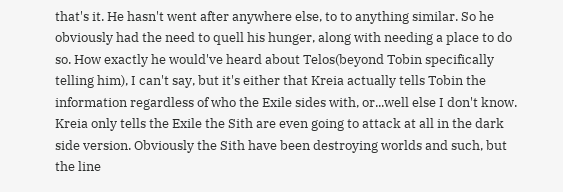that's it. He hasn't went after anywhere else, to to anything similar. So he obviously had the need to quell his hunger, along with needing a place to do so. How exactly he would've heard about Telos(beyond Tobin specifically telling him), I can't say, but it's either that Kreia actually tells Tobin the information regardless of who the Exile sides with, or...well else I don't know.
Kreia only tells the Exile the Sith are even going to attack at all in the dark side version. Obviously the Sith have been destroying worlds and such, but the line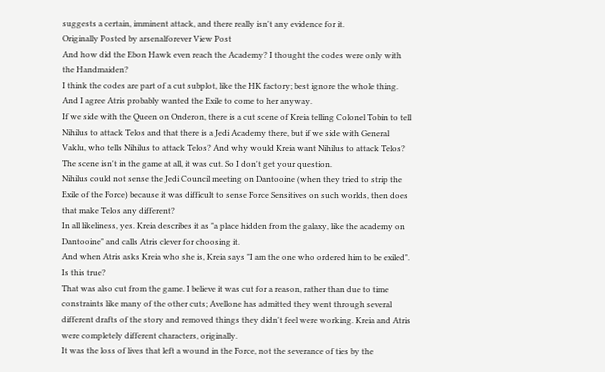suggests a certain, imminent attack, and there really isn't any evidence for it.
Originally Posted by arsenalforever View Post
And how did the Ebon Hawk even reach the Academy? I thought the codes were only with the Handmaiden?
I think the codes are part of a cut subplot, like the HK factory; best ignore the whole thing. And I agree Atris probably wanted the Exile to come to her anyway.
If we side with the Queen on Onderon, there is a cut scene of Kreia telling Colonel Tobin to tell Nihilus to attack Telos and that there is a Jedi Academy there, but if we side with General Vaklu, who tells Nihilus to attack Telos? And why would Kreia want Nihilus to attack Telos?
The scene isn't in the game at all, it was cut. So I don't get your question.
Nihilus could not sense the Jedi Council meeting on Dantooine (when they tried to strip the Exile of the Force) because it was difficult to sense Force Sensitives on such worlds, then does that make Telos any different?
In all likeliness, yes. Kreia describes it as "a place hidden from the galaxy, like the academy on Dantooine" and calls Atris clever for choosing it.
And when Atris asks Kreia who she is, Kreia says "I am the one who ordered him to be exiled". Is this true?
That was also cut from the game. I believe it was cut for a reason, rather than due to time constraints like many of the other cuts; Avellone has admitted they went through several different drafts of the story and removed things they didn't feel were working. Kreia and Atris were completely different characters, originally.
It was the loss of lives that left a wound in the Force, not the severance of ties by the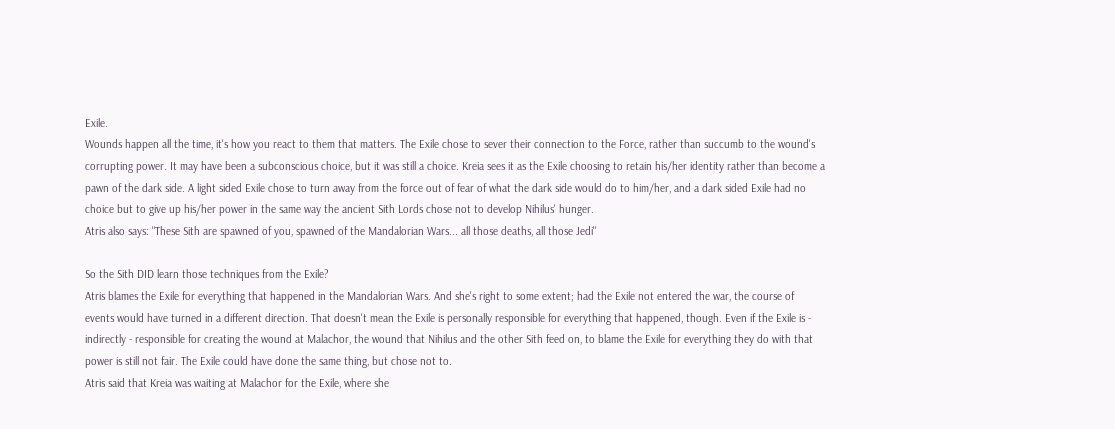Exile.
Wounds happen all the time, it's how you react to them that matters. The Exile chose to sever their connection to the Force, rather than succumb to the wound's corrupting power. It may have been a subconscious choice, but it was still a choice. Kreia sees it as the Exile choosing to retain his/her identity rather than become a pawn of the dark side. A light sided Exile chose to turn away from the force out of fear of what the dark side would do to him/her, and a dark sided Exile had no choice but to give up his/her power in the same way the ancient Sith Lords chose not to develop Nihilus' hunger.
Atris also says: "These Sith are spawned of you, spawned of the Mandalorian Wars... all those deaths, all those Jedi"

So the Sith DID learn those techniques from the Exile?
Atris blames the Exile for everything that happened in the Mandalorian Wars. And she's right to some extent; had the Exile not entered the war, the course of events would have turned in a different direction. That doesn't mean the Exile is personally responsible for everything that happened, though. Even if the Exile is - indirectly - responsible for creating the wound at Malachor, the wound that Nihilus and the other Sith feed on, to blame the Exile for everything they do with that power is still not fair. The Exile could have done the same thing, but chose not to.
Atris said that Kreia was waiting at Malachor for the Exile, where she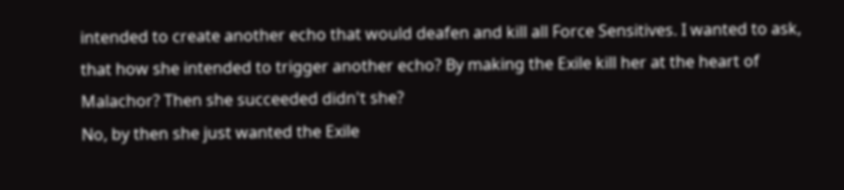intended to create another echo that would deafen and kill all Force Sensitives. I wanted to ask, that how she intended to trigger another echo? By making the Exile kill her at the heart of Malachor? Then she succeeded didn't she?
No, by then she just wanted the Exile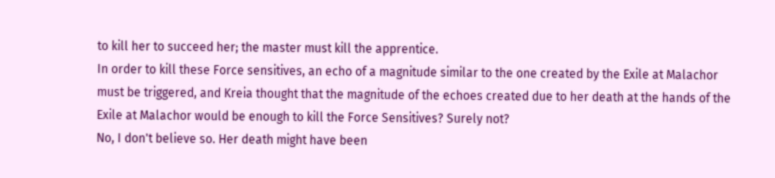to kill her to succeed her; the master must kill the apprentice.
In order to kill these Force sensitives, an echo of a magnitude similar to the one created by the Exile at Malachor must be triggered, and Kreia thought that the magnitude of the echoes created due to her death at the hands of the Exile at Malachor would be enough to kill the Force Sensitives? Surely not?
No, I don't believe so. Her death might have been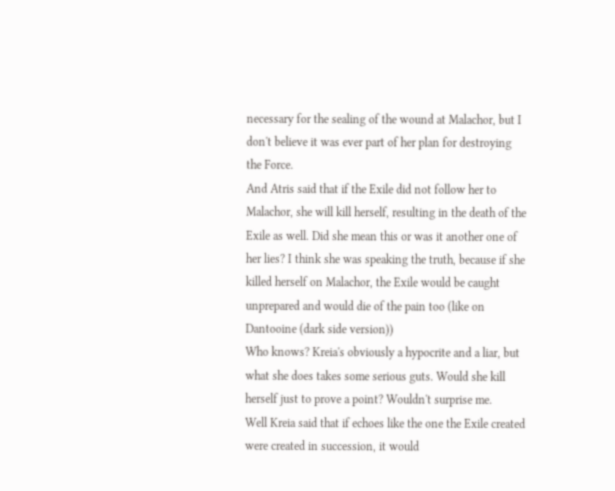necessary for the sealing of the wound at Malachor, but I don't believe it was ever part of her plan for destroying the Force.
And Atris said that if the Exile did not follow her to Malachor, she will kill herself, resulting in the death of the Exile as well. Did she mean this or was it another one of her lies? I think she was speaking the truth, because if she killed herself on Malachor, the Exile would be caught unprepared and would die of the pain too (like on Dantooine (dark side version))
Who knows? Kreia's obviously a hypocrite and a liar, but what she does takes some serious guts. Would she kill herself just to prove a point? Wouldn't surprise me.
Well Kreia said that if echoes like the one the Exile created were created in succession, it would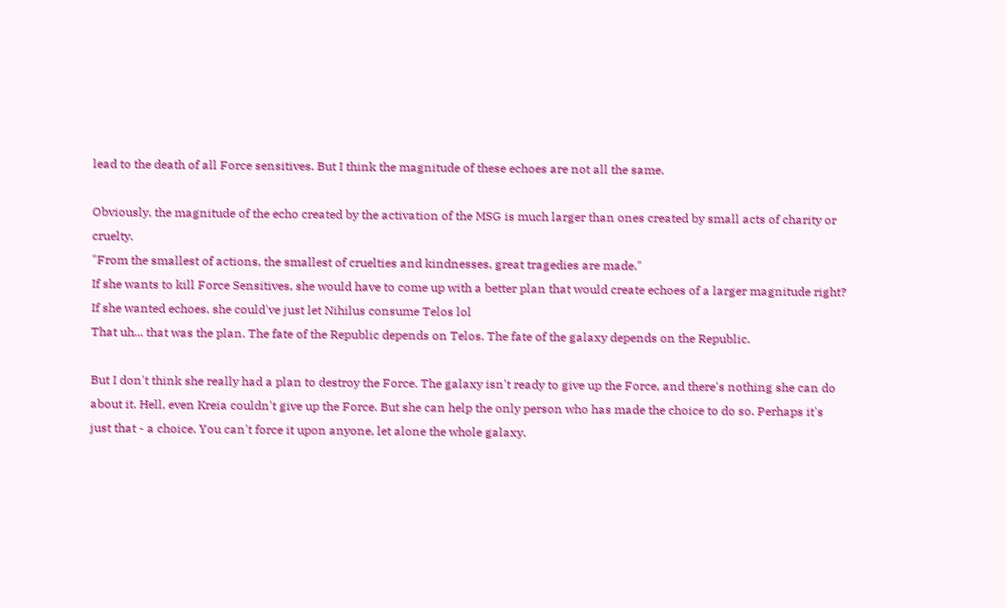lead to the death of all Force sensitives. But I think the magnitude of these echoes are not all the same.

Obviously, the magnitude of the echo created by the activation of the MSG is much larger than ones created by small acts of charity or cruelty.
"From the smallest of actions, the smallest of cruelties and kindnesses, great tragedies are made."
If she wants to kill Force Sensitives, she would have to come up with a better plan that would create echoes of a larger magnitude right? If she wanted echoes, she could've just let Nihilus consume Telos lol
That uh... that was the plan. The fate of the Republic depends on Telos. The fate of the galaxy depends on the Republic.

But I don't think she really had a plan to destroy the Force. The galaxy isn't ready to give up the Force, and there's nothing she can do about it. Hell, even Kreia couldn't give up the Force. But she can help the only person who has made the choice to do so. Perhaps it's just that - a choice. You can't force it upon anyone, let alone the whole galaxy.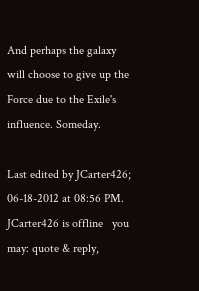And perhaps the galaxy will choose to give up the Force due to the Exile's influence. Someday.

Last edited by JCarter426; 06-18-2012 at 08:56 PM.
JCarter426 is offline   you may: quote & reply,